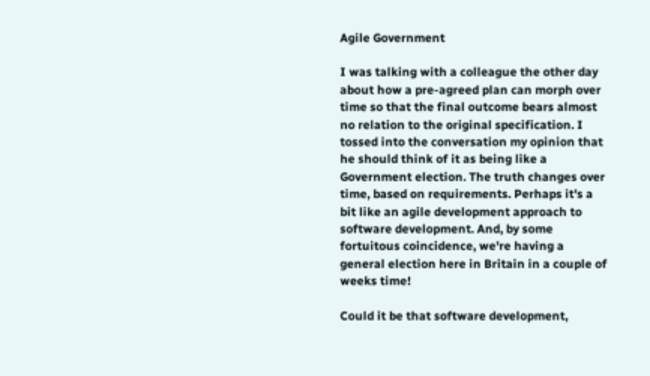Agile Government

I was talking with a colleague the other day about how a pre-agreed plan can morph over time so that the final outcome bears almost no relation to the original specification. I tossed into the conversation my opinion that he should think of it as being like a Government election. The truth changes over time, based on requirements. Perhaps it's a bit like an agile development approach to software development. And, by some fortuitous coincidence, we're having a general election here in Britain in a couple of weeks time!

Could it be that software development,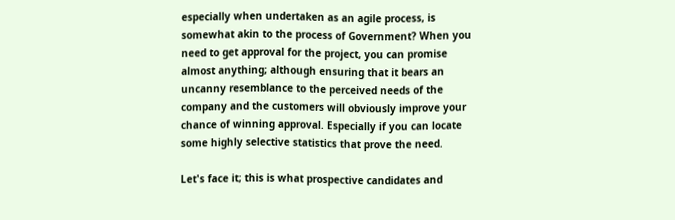especially when undertaken as an agile process, is somewhat akin to the process of Government? When you need to get approval for the project, you can promise almost anything; although ensuring that it bears an uncanny resemblance to the perceived needs of the company and the customers will obviously improve your chance of winning approval. Especially if you can locate some highly selective statistics that prove the need.

Let's face it; this is what prospective candidates and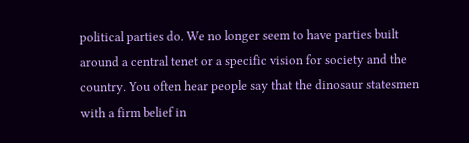political parties do. We no longer seem to have parties built around a central tenet or a specific vision for society and the country. You often hear people say that the dinosaur statesmen with a firm belief in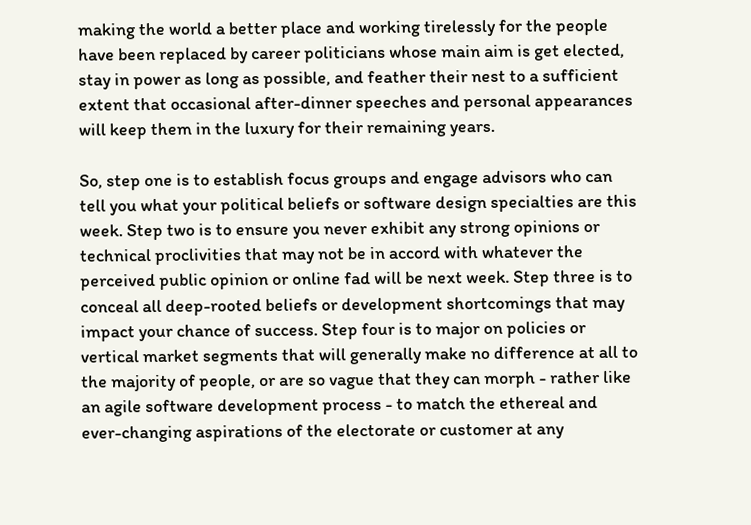making the world a better place and working tirelessly for the people have been replaced by career politicians whose main aim is get elected, stay in power as long as possible, and feather their nest to a sufficient extent that occasional after-dinner speeches and personal appearances will keep them in the luxury for their remaining years.

So, step one is to establish focus groups and engage advisors who can tell you what your political beliefs or software design specialties are this week. Step two is to ensure you never exhibit any strong opinions or technical proclivities that may not be in accord with whatever the perceived public opinion or online fad will be next week. Step three is to conceal all deep-rooted beliefs or development shortcomings that may impact your chance of success. Step four is to major on policies or vertical market segments that will generally make no difference at all to the majority of people, or are so vague that they can morph - rather like an agile software development process - to match the ethereal and ever-changing aspirations of the electorate or customer at any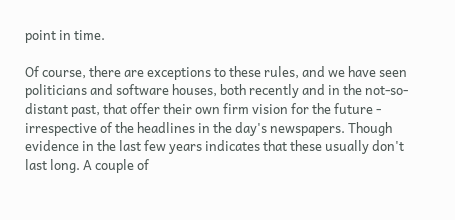point in time.

Of course, there are exceptions to these rules, and we have seen politicians and software houses, both recently and in the not-so-distant past, that offer their own firm vision for the future - irrespective of the headlines in the day's newspapers. Though evidence in the last few years indicates that these usually don't last long. A couple of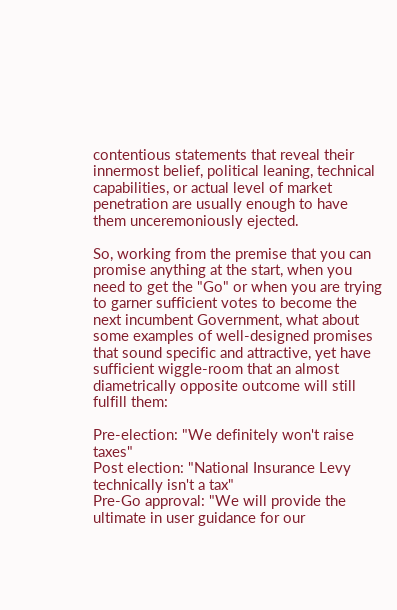contentious statements that reveal their innermost belief, political leaning, technical capabilities, or actual level of market penetration are usually enough to have them unceremoniously ejected.

So, working from the premise that you can promise anything at the start, when you need to get the "Go" or when you are trying to garner sufficient votes to become the next incumbent Government, what about some examples of well-designed promises that sound specific and attractive, yet have sufficient wiggle-room that an almost diametrically opposite outcome will still fulfill them:

Pre-election: "We definitely won't raise taxes"
Post election: "National Insurance Levy technically isn't a tax"
Pre-Go approval: "We will provide the ultimate in user guidance for our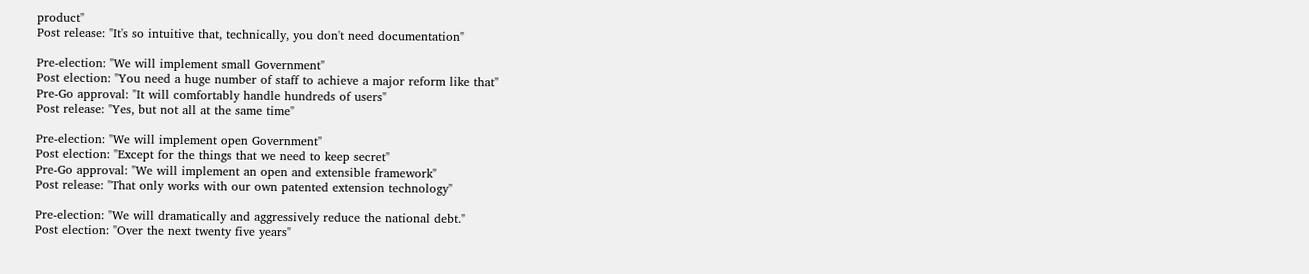product"
Post release: "It's so intuitive that, technically, you don't need documentation"

Pre-election: "We will implement small Government"
Post election: "You need a huge number of staff to achieve a major reform like that"
Pre-Go approval: "It will comfortably handle hundreds of users"
Post release: "Yes, but not all at the same time"

Pre-election: "We will implement open Government"
Post election: "Except for the things that we need to keep secret"
Pre-Go approval: "We will implement an open and extensible framework"
Post release: "That only works with our own patented extension technology"

Pre-election: "We will dramatically and aggressively reduce the national debt."
Post election: "Over the next twenty five years"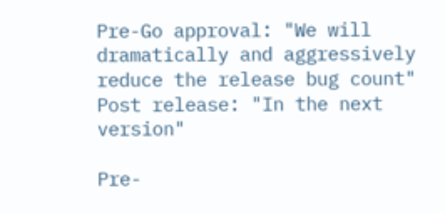Pre-Go approval: "We will dramatically and aggressively reduce the release bug count"
Post release: "In the next version"

Pre-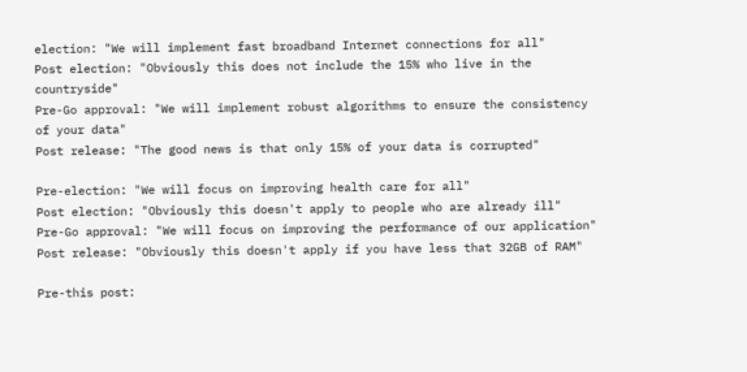election: "We will implement fast broadband Internet connections for all"
Post election: "Obviously this does not include the 15% who live in the countryside"
Pre-Go approval: "We will implement robust algorithms to ensure the consistency of your data"
Post release: "The good news is that only 15% of your data is corrupted"

Pre-election: "We will focus on improving health care for all"
Post election: "Obviously this doesn't apply to people who are already ill"
Pre-Go approval: "We will focus on improving the performance of our application"
Post release: "Obviously this doesn't apply if you have less that 32GB of RAM"

Pre-this post: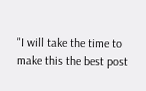"I will take the time to make this the best post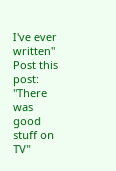I've ever written"
Post this post: "There was good stuff on TV"